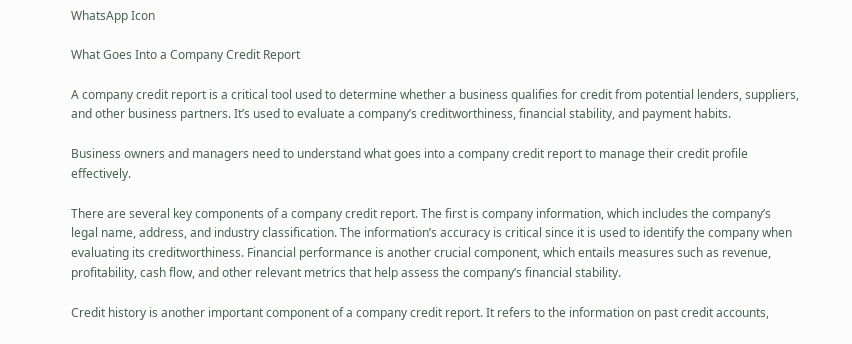WhatsApp Icon

What Goes Into a Company Credit Report

A company credit report is a critical tool used to determine whether a business qualifies for credit from potential lenders, suppliers, and other business partners. It’s used to evaluate a company’s creditworthiness, financial stability, and payment habits.

Business owners and managers need to understand what goes into a company credit report to manage their credit profile effectively.

There are several key components of a company credit report. The first is company information, which includes the company’s legal name, address, and industry classification. The information’s accuracy is critical since it is used to identify the company when evaluating its creditworthiness. Financial performance is another crucial component, which entails measures such as revenue, profitability, cash flow, and other relevant metrics that help assess the company’s financial stability.

Credit history is another important component of a company credit report. It refers to the information on past credit accounts,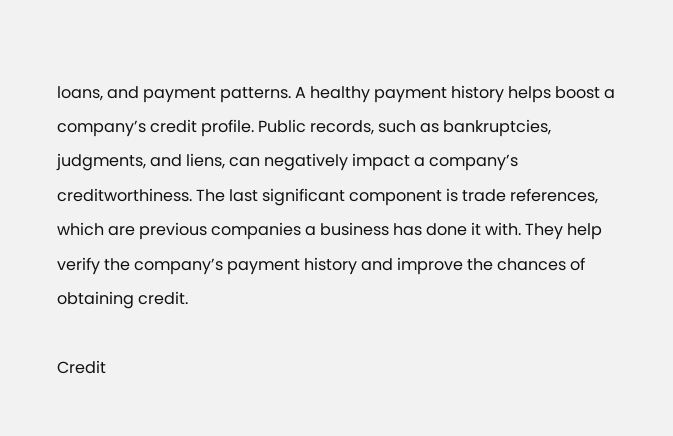loans, and payment patterns. A healthy payment history helps boost a company’s credit profile. Public records, such as bankruptcies, judgments, and liens, can negatively impact a company’s creditworthiness. The last significant component is trade references, which are previous companies a business has done it with. They help verify the company’s payment history and improve the chances of obtaining credit.

Credit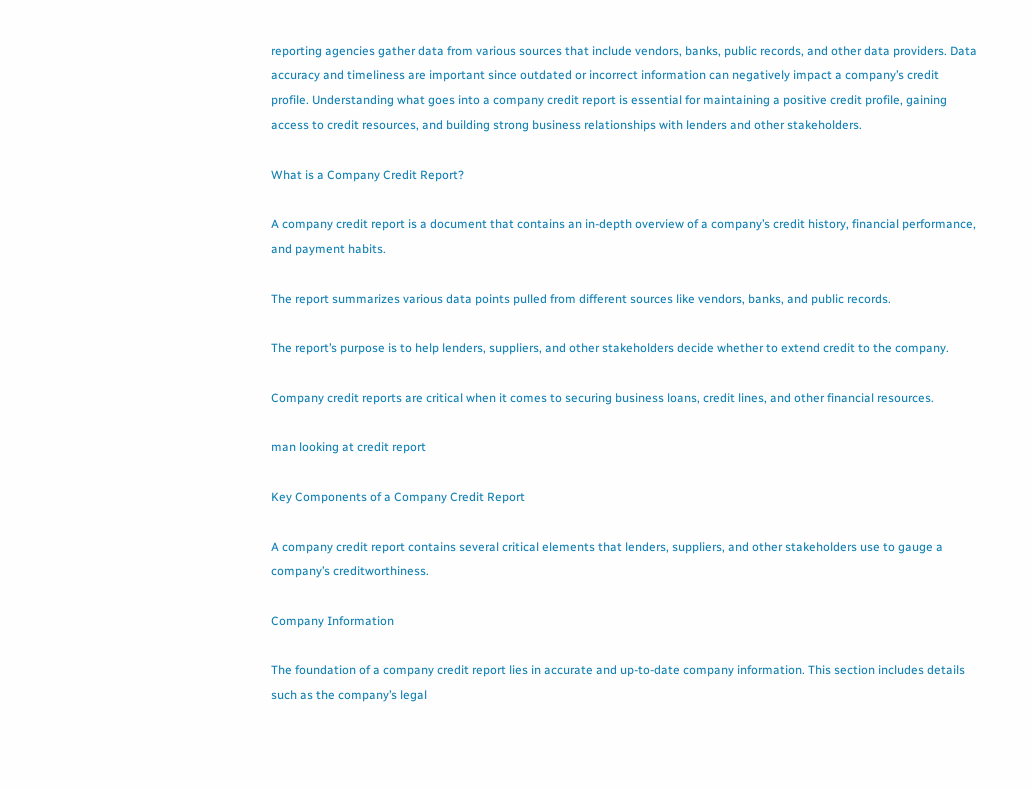reporting agencies gather data from various sources that include vendors, banks, public records, and other data providers. Data accuracy and timeliness are important since outdated or incorrect information can negatively impact a company’s credit profile. Understanding what goes into a company credit report is essential for maintaining a positive credit profile, gaining access to credit resources, and building strong business relationships with lenders and other stakeholders.

What is a Company Credit Report?

A company credit report is a document that contains an in-depth overview of a company’s credit history, financial performance, and payment habits.

The report summarizes various data points pulled from different sources like vendors, banks, and public records.

The report’s purpose is to help lenders, suppliers, and other stakeholders decide whether to extend credit to the company.

Company credit reports are critical when it comes to securing business loans, credit lines, and other financial resources.

man looking at credit report

Key Components of a Company Credit Report

A company credit report contains several critical elements that lenders, suppliers, and other stakeholders use to gauge a company’s creditworthiness.

Company Information

The foundation of a company credit report lies in accurate and up-to-date company information. This section includes details such as the company’s legal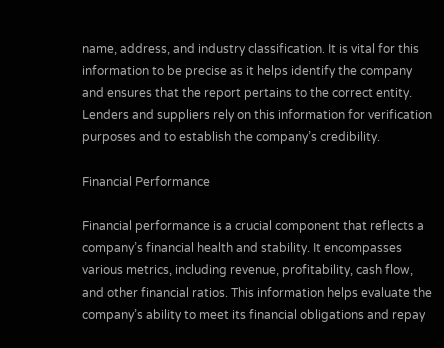name, address, and industry classification. It is vital for this information to be precise as it helps identify the company and ensures that the report pertains to the correct entity. Lenders and suppliers rely on this information for verification purposes and to establish the company’s credibility.

Financial Performance

Financial performance is a crucial component that reflects a company’s financial health and stability. It encompasses various metrics, including revenue, profitability, cash flow, and other financial ratios. This information helps evaluate the company’s ability to meet its financial obligations and repay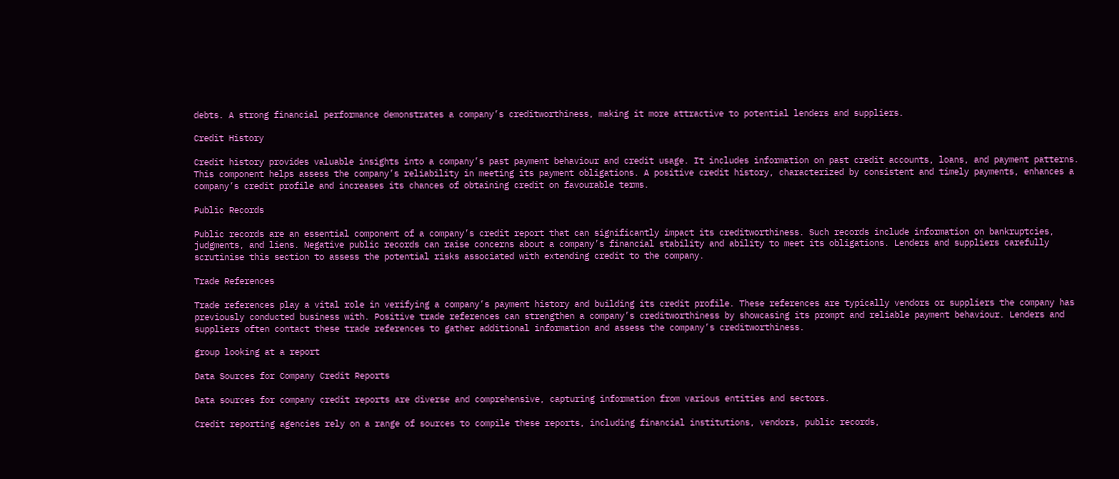debts. A strong financial performance demonstrates a company’s creditworthiness, making it more attractive to potential lenders and suppliers.

Credit History

Credit history provides valuable insights into a company’s past payment behaviour and credit usage. It includes information on past credit accounts, loans, and payment patterns. This component helps assess the company’s reliability in meeting its payment obligations. A positive credit history, characterized by consistent and timely payments, enhances a company’s credit profile and increases its chances of obtaining credit on favourable terms.

Public Records

Public records are an essential component of a company’s credit report that can significantly impact its creditworthiness. Such records include information on bankruptcies, judgments, and liens. Negative public records can raise concerns about a company’s financial stability and ability to meet its obligations. Lenders and suppliers carefully scrutinise this section to assess the potential risks associated with extending credit to the company.

Trade References

Trade references play a vital role in verifying a company’s payment history and building its credit profile. These references are typically vendors or suppliers the company has previously conducted business with. Positive trade references can strengthen a company’s creditworthiness by showcasing its prompt and reliable payment behaviour. Lenders and suppliers often contact these trade references to gather additional information and assess the company’s creditworthiness.

group looking at a report

Data Sources for Company Credit Reports

Data sources for company credit reports are diverse and comprehensive, capturing information from various entities and sectors.

Credit reporting agencies rely on a range of sources to compile these reports, including financial institutions, vendors, public records,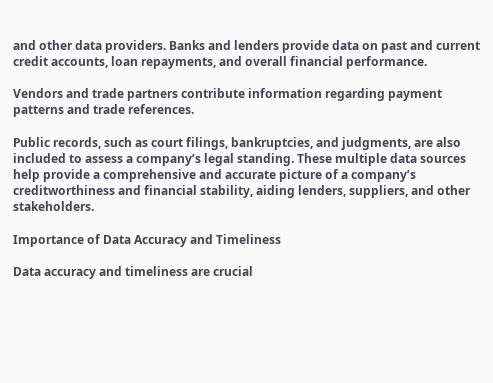and other data providers. Banks and lenders provide data on past and current credit accounts, loan repayments, and overall financial performance.

Vendors and trade partners contribute information regarding payment patterns and trade references.

Public records, such as court filings, bankruptcies, and judgments, are also included to assess a company’s legal standing. These multiple data sources help provide a comprehensive and accurate picture of a company’s creditworthiness and financial stability, aiding lenders, suppliers, and other stakeholders.

Importance of Data Accuracy and Timeliness

Data accuracy and timeliness are crucial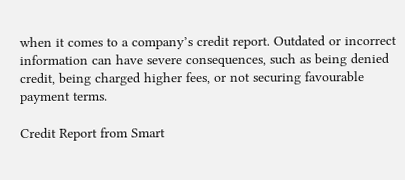when it comes to a company’s credit report. Outdated or incorrect information can have severe consequences, such as being denied credit, being charged higher fees, or not securing favourable payment terms.

Credit Report from Smart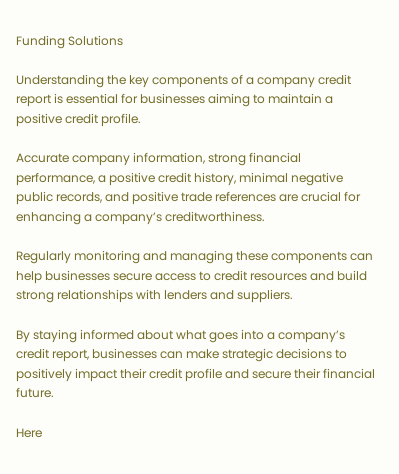Funding Solutions

Understanding the key components of a company credit report is essential for businesses aiming to maintain a positive credit profile.

Accurate company information, strong financial performance, a positive credit history, minimal negative public records, and positive trade references are crucial for enhancing a company’s creditworthiness.

Regularly monitoring and managing these components can help businesses secure access to credit resources and build strong relationships with lenders and suppliers.

By staying informed about what goes into a company’s credit report, businesses can make strategic decisions to positively impact their credit profile and secure their financial future.

Here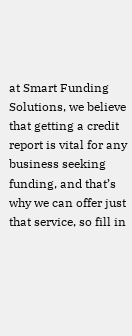at Smart Funding Solutions, we believe that getting a credit report is vital for any business seeking funding, and that’s why we can offer just that service, so fill in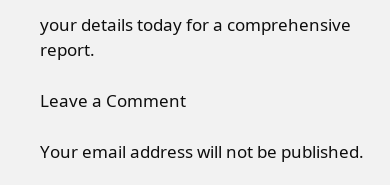your details today for a comprehensive report.

Leave a Comment

Your email address will not be published.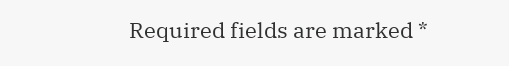Required fields are marked *